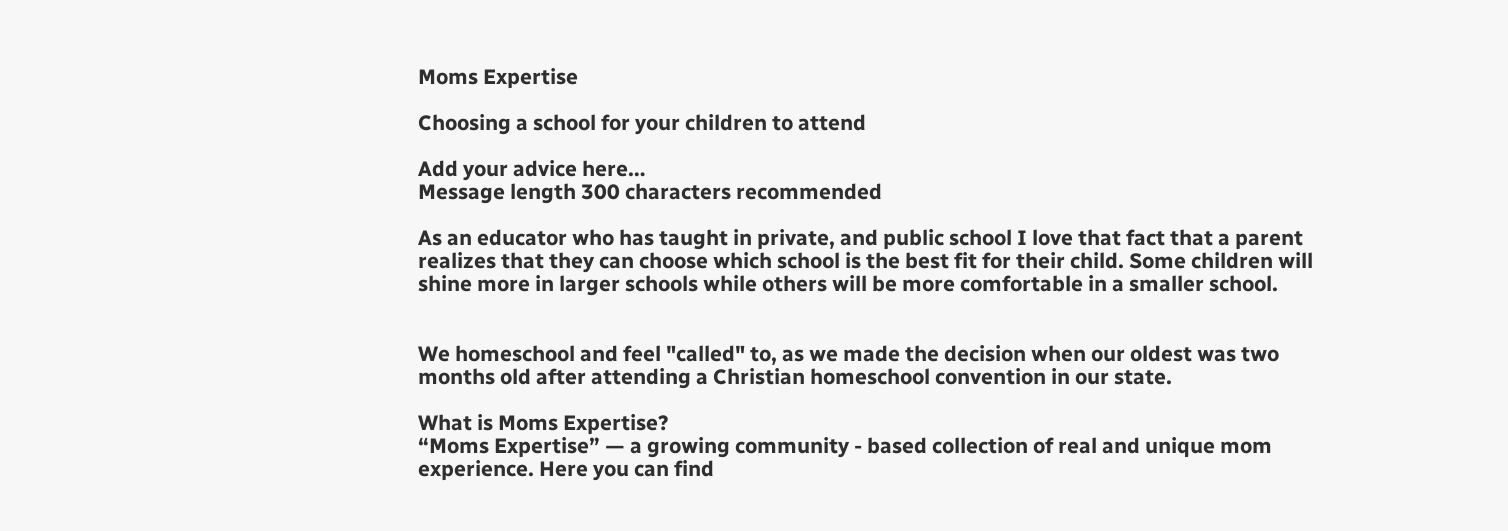Moms Expertise

Choosing a school for your children to attend

Add your advice here…
Message length 300 characters recommended

As an educator who has taught in private, and public school I love that fact that a parent realizes that they can choose which school is the best fit for their child. Some children will shine more in larger schools while others will be more comfortable in a smaller school.


We homeschool and feel "called" to, as we made the decision when our oldest was two months old after attending a Christian homeschool convention in our state.

What is Moms Expertise?
“Moms Expertise” — a growing community - based collection of real and unique mom experience. Here you can find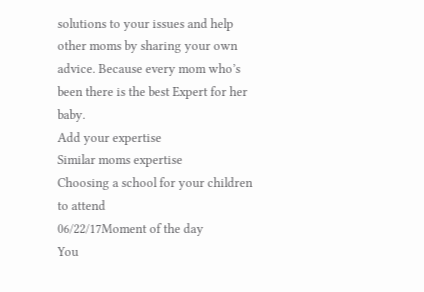solutions to your issues and help other moms by sharing your own advice. Because every mom who’s been there is the best Expert for her baby.
Add your expertise
Similar moms expertise
Choosing a school for your children to attend
06/22/17Moment of the day
You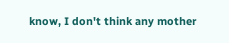know, I don't think any mother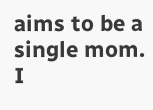aims to be a single mom. I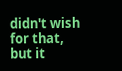didn't wish for that, but it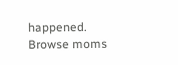happened.
Browse moms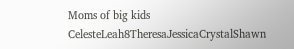Moms of big kids
CelesteLeah8TheresaJessicaCrystalShawn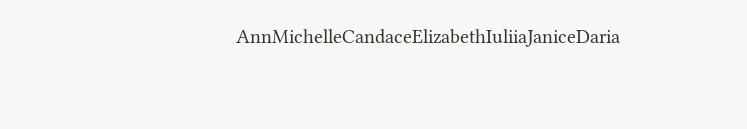AnnMichelleCandaceElizabethIuliiaJaniceDaria